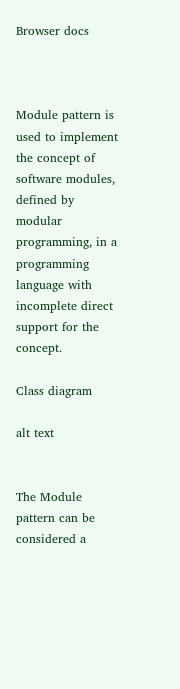Browser docs



Module pattern is used to implement the concept of software modules, defined by modular programming, in a programming language with incomplete direct support for the concept.

Class diagram

alt text


The Module pattern can be considered a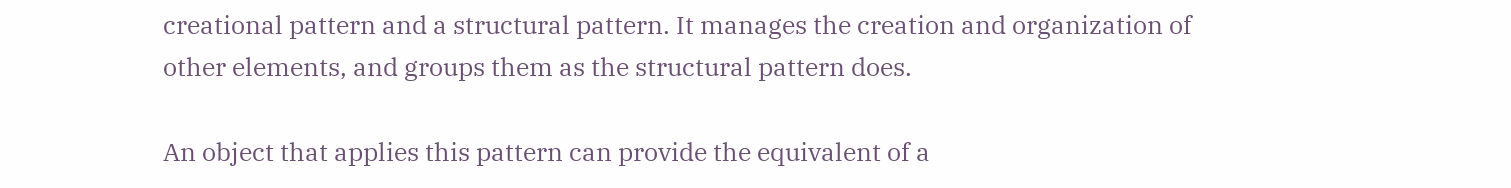creational pattern and a structural pattern. It manages the creation and organization of other elements, and groups them as the structural pattern does.

An object that applies this pattern can provide the equivalent of a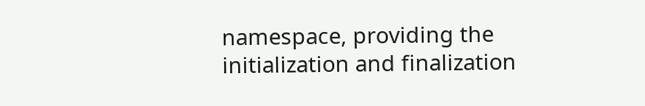namespace, providing the initialization and finalization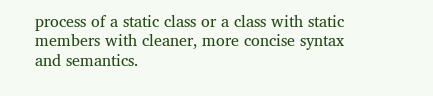process of a static class or a class with static members with cleaner, more concise syntax and semantics.